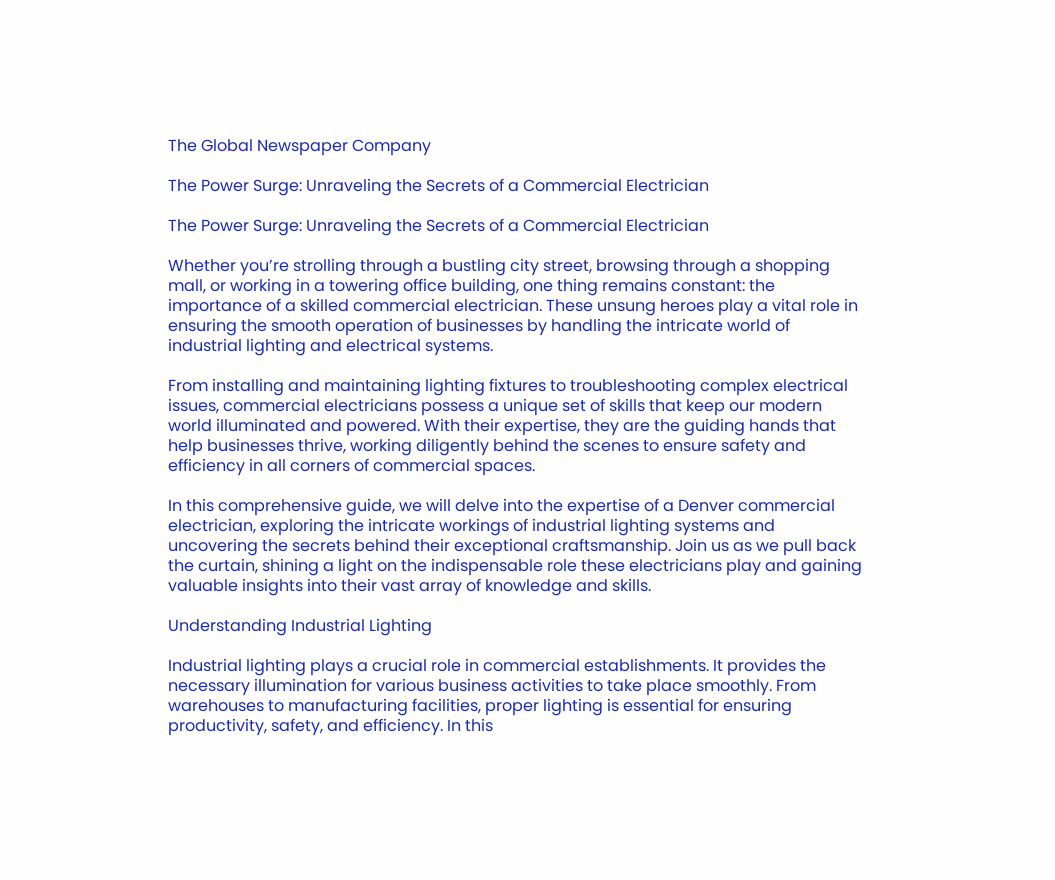The Global Newspaper Company

The Power Surge: Unraveling the Secrets of a Commercial Electrician

The Power Surge: Unraveling the Secrets of a Commercial Electrician

Whether you’re strolling through a bustling city street, browsing through a shopping mall, or working in a towering office building, one thing remains constant: the importance of a skilled commercial electrician. These unsung heroes play a vital role in ensuring the smooth operation of businesses by handling the intricate world of industrial lighting and electrical systems.

From installing and maintaining lighting fixtures to troubleshooting complex electrical issues, commercial electricians possess a unique set of skills that keep our modern world illuminated and powered. With their expertise, they are the guiding hands that help businesses thrive, working diligently behind the scenes to ensure safety and efficiency in all corners of commercial spaces.

In this comprehensive guide, we will delve into the expertise of a Denver commercial electrician, exploring the intricate workings of industrial lighting systems and uncovering the secrets behind their exceptional craftsmanship. Join us as we pull back the curtain, shining a light on the indispensable role these electricians play and gaining valuable insights into their vast array of knowledge and skills.

Understanding Industrial Lighting

Industrial lighting plays a crucial role in commercial establishments. It provides the necessary illumination for various business activities to take place smoothly. From warehouses to manufacturing facilities, proper lighting is essential for ensuring productivity, safety, and efficiency. In this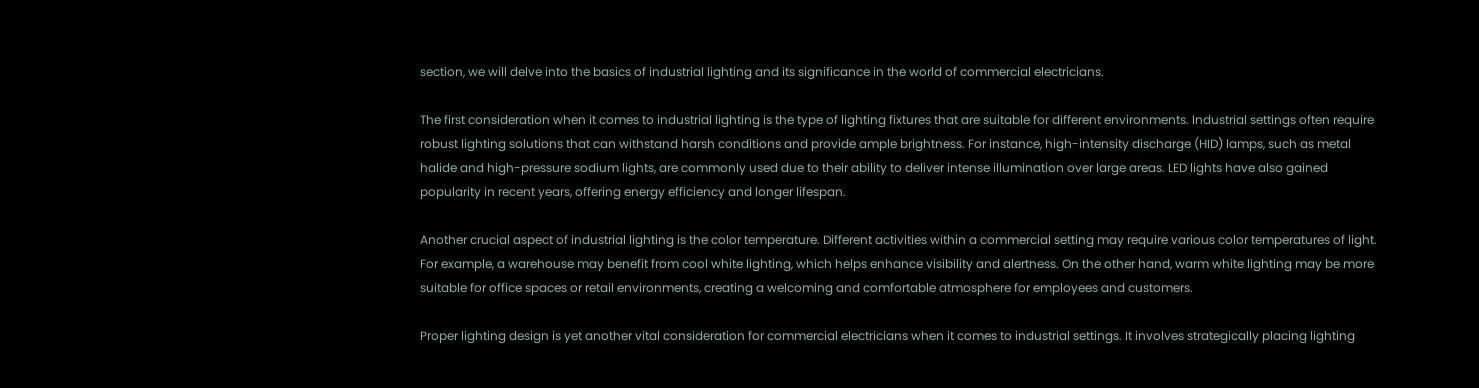section, we will delve into the basics of industrial lighting and its significance in the world of commercial electricians.

The first consideration when it comes to industrial lighting is the type of lighting fixtures that are suitable for different environments. Industrial settings often require robust lighting solutions that can withstand harsh conditions and provide ample brightness. For instance, high-intensity discharge (HID) lamps, such as metal halide and high-pressure sodium lights, are commonly used due to their ability to deliver intense illumination over large areas. LED lights have also gained popularity in recent years, offering energy efficiency and longer lifespan.

Another crucial aspect of industrial lighting is the color temperature. Different activities within a commercial setting may require various color temperatures of light. For example, a warehouse may benefit from cool white lighting, which helps enhance visibility and alertness. On the other hand, warm white lighting may be more suitable for office spaces or retail environments, creating a welcoming and comfortable atmosphere for employees and customers.

Proper lighting design is yet another vital consideration for commercial electricians when it comes to industrial settings. It involves strategically placing lighting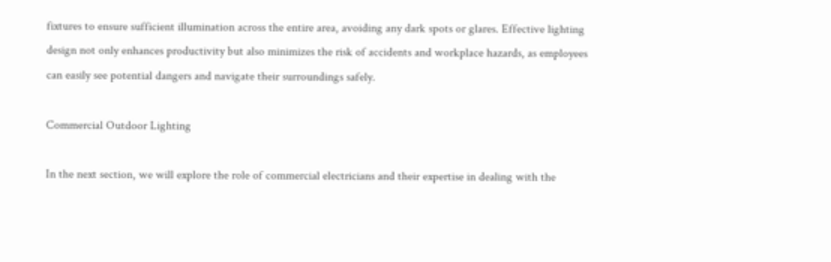fixtures to ensure sufficient illumination across the entire area, avoiding any dark spots or glares. Effective lighting design not only enhances productivity but also minimizes the risk of accidents and workplace hazards, as employees can easily see potential dangers and navigate their surroundings safely.

Commercial Outdoor Lighting

In the next section, we will explore the role of commercial electricians and their expertise in dealing with the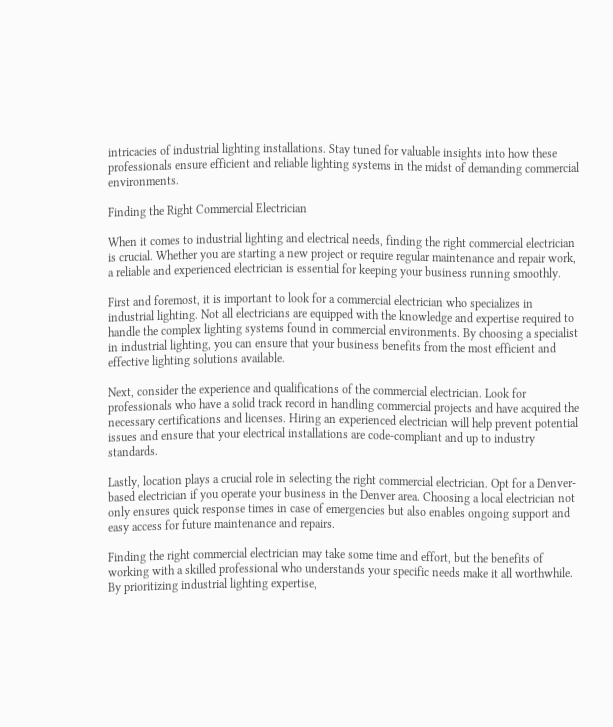intricacies of industrial lighting installations. Stay tuned for valuable insights into how these professionals ensure efficient and reliable lighting systems in the midst of demanding commercial environments.

Finding the Right Commercial Electrician

When it comes to industrial lighting and electrical needs, finding the right commercial electrician is crucial. Whether you are starting a new project or require regular maintenance and repair work, a reliable and experienced electrician is essential for keeping your business running smoothly.

First and foremost, it is important to look for a commercial electrician who specializes in industrial lighting. Not all electricians are equipped with the knowledge and expertise required to handle the complex lighting systems found in commercial environments. By choosing a specialist in industrial lighting, you can ensure that your business benefits from the most efficient and effective lighting solutions available.

Next, consider the experience and qualifications of the commercial electrician. Look for professionals who have a solid track record in handling commercial projects and have acquired the necessary certifications and licenses. Hiring an experienced electrician will help prevent potential issues and ensure that your electrical installations are code-compliant and up to industry standards.

Lastly, location plays a crucial role in selecting the right commercial electrician. Opt for a Denver-based electrician if you operate your business in the Denver area. Choosing a local electrician not only ensures quick response times in case of emergencies but also enables ongoing support and easy access for future maintenance and repairs.

Finding the right commercial electrician may take some time and effort, but the benefits of working with a skilled professional who understands your specific needs make it all worthwhile. By prioritizing industrial lighting expertise,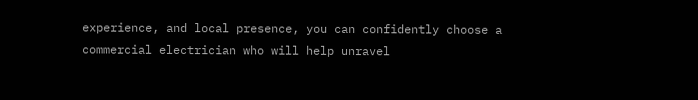experience, and local presence, you can confidently choose a commercial electrician who will help unravel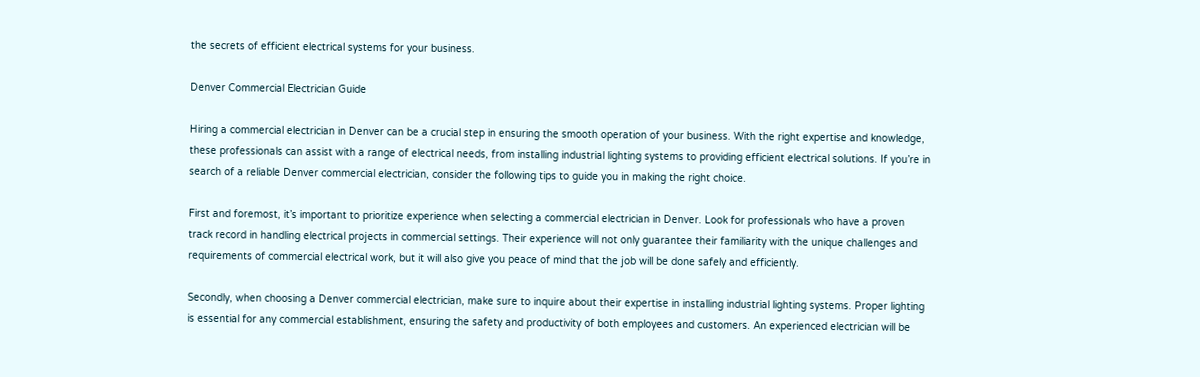the secrets of efficient electrical systems for your business.

Denver Commercial Electrician Guide

Hiring a commercial electrician in Denver can be a crucial step in ensuring the smooth operation of your business. With the right expertise and knowledge, these professionals can assist with a range of electrical needs, from installing industrial lighting systems to providing efficient electrical solutions. If you’re in search of a reliable Denver commercial electrician, consider the following tips to guide you in making the right choice.

First and foremost, it’s important to prioritize experience when selecting a commercial electrician in Denver. Look for professionals who have a proven track record in handling electrical projects in commercial settings. Their experience will not only guarantee their familiarity with the unique challenges and requirements of commercial electrical work, but it will also give you peace of mind that the job will be done safely and efficiently.

Secondly, when choosing a Denver commercial electrician, make sure to inquire about their expertise in installing industrial lighting systems. Proper lighting is essential for any commercial establishment, ensuring the safety and productivity of both employees and customers. An experienced electrician will be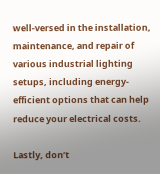well-versed in the installation, maintenance, and repair of various industrial lighting setups, including energy-efficient options that can help reduce your electrical costs.

Lastly, don’t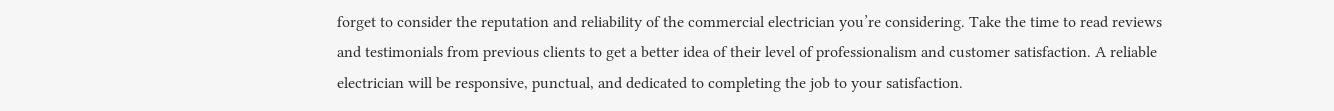forget to consider the reputation and reliability of the commercial electrician you’re considering. Take the time to read reviews and testimonials from previous clients to get a better idea of their level of professionalism and customer satisfaction. A reliable electrician will be responsive, punctual, and dedicated to completing the job to your satisfaction.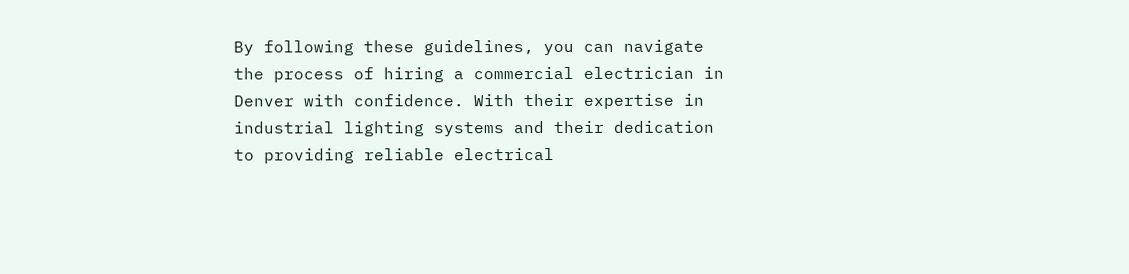By following these guidelines, you can navigate the process of hiring a commercial electrician in Denver with confidence. With their expertise in industrial lighting systems and their dedication to providing reliable electrical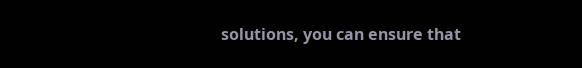solutions, you can ensure that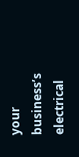your business’s electrical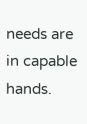needs are in capable hands.